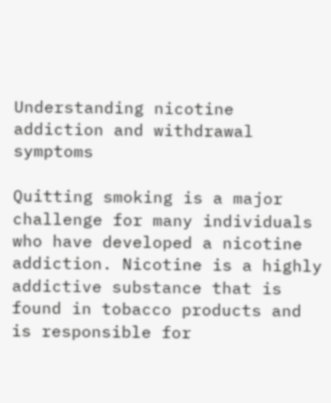Understanding nicotine addiction and withdrawal symptoms

Quitting smoking is a major challenge for many individuals who have developed a nicotine addiction. Nicotine is a highly addictive substance that is found in tobacco products and is responsible for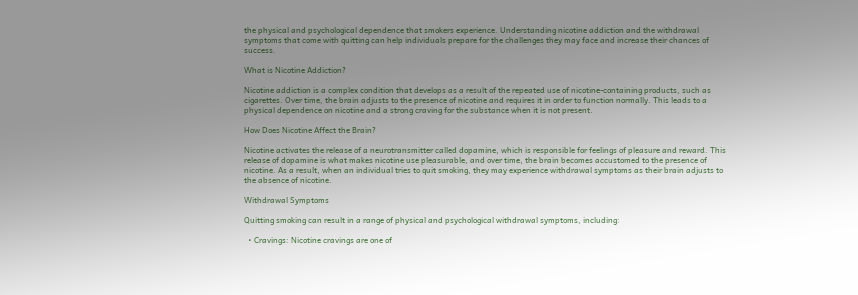the physical and psychological dependence that smokers experience. Understanding nicotine addiction and the withdrawal symptoms that come with quitting can help individuals prepare for the challenges they may face and increase their chances of success.

What is Nicotine Addiction?

Nicotine addiction is a complex condition that develops as a result of the repeated use of nicotine-containing products, such as cigarettes. Over time, the brain adjusts to the presence of nicotine and requires it in order to function normally. This leads to a physical dependence on nicotine and a strong craving for the substance when it is not present.

How Does Nicotine Affect the Brain?

Nicotine activates the release of a neurotransmitter called dopamine, which is responsible for feelings of pleasure and reward. This release of dopamine is what makes nicotine use pleasurable, and over time, the brain becomes accustomed to the presence of nicotine. As a result, when an individual tries to quit smoking, they may experience withdrawal symptoms as their brain adjusts to the absence of nicotine.

Withdrawal Symptoms

Quitting smoking can result in a range of physical and psychological withdrawal symptoms, including:

  • Cravings: Nicotine cravings are one of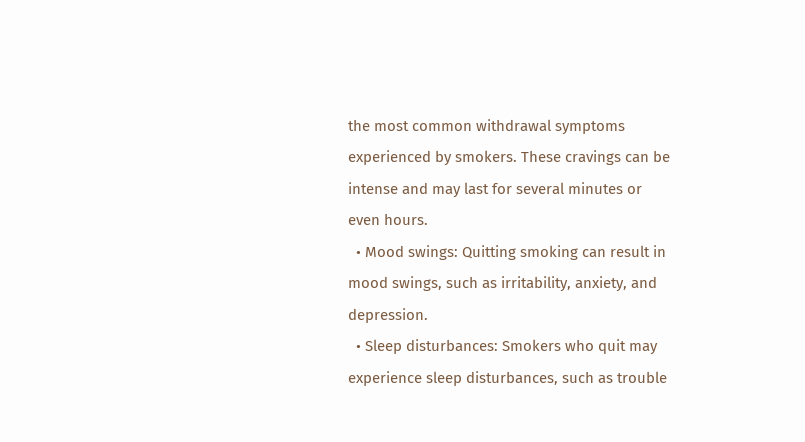the most common withdrawal symptoms experienced by smokers. These cravings can be intense and may last for several minutes or even hours.
  • Mood swings: Quitting smoking can result in mood swings, such as irritability, anxiety, and depression.
  • Sleep disturbances: Smokers who quit may experience sleep disturbances, such as trouble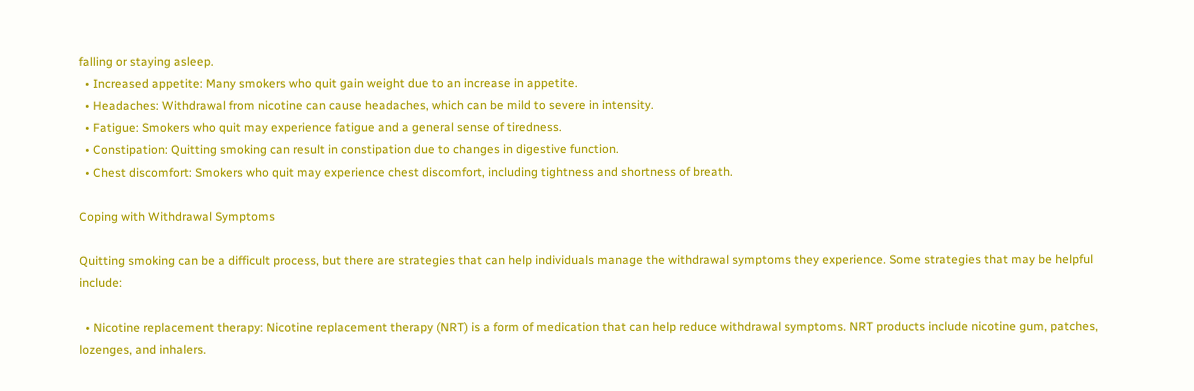falling or staying asleep.
  • Increased appetite: Many smokers who quit gain weight due to an increase in appetite.
  • Headaches: Withdrawal from nicotine can cause headaches, which can be mild to severe in intensity.
  • Fatigue: Smokers who quit may experience fatigue and a general sense of tiredness.
  • Constipation: Quitting smoking can result in constipation due to changes in digestive function.
  • Chest discomfort: Smokers who quit may experience chest discomfort, including tightness and shortness of breath.

Coping with Withdrawal Symptoms

Quitting smoking can be a difficult process, but there are strategies that can help individuals manage the withdrawal symptoms they experience. Some strategies that may be helpful include:

  • Nicotine replacement therapy: Nicotine replacement therapy (NRT) is a form of medication that can help reduce withdrawal symptoms. NRT products include nicotine gum, patches, lozenges, and inhalers.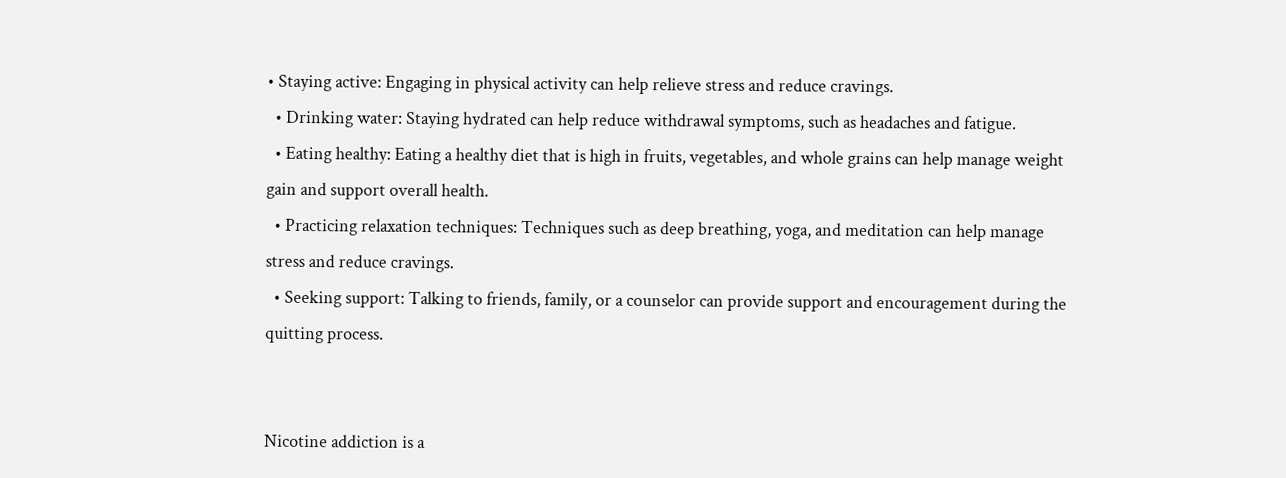• Staying active: Engaging in physical activity can help relieve stress and reduce cravings.
  • Drinking water: Staying hydrated can help reduce withdrawal symptoms, such as headaches and fatigue.
  • Eating healthy: Eating a healthy diet that is high in fruits, vegetables, and whole grains can help manage weight gain and support overall health.
  • Practicing relaxation techniques: Techniques such as deep breathing, yoga, and meditation can help manage stress and reduce cravings.
  • Seeking support: Talking to friends, family, or a counselor can provide support and encouragement during the quitting process.


Nicotine addiction is a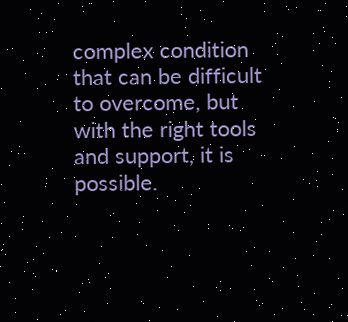complex condition that can be difficult to overcome, but with the right tools and support, it is possible.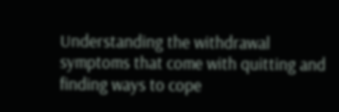Understanding the withdrawal symptoms that come with quitting and finding ways to cope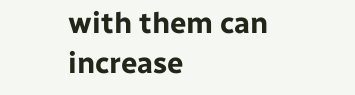with them can increase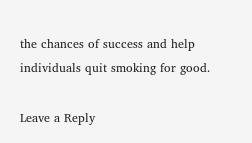the chances of success and help individuals quit smoking for good.

Leave a Reply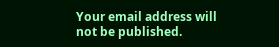Your email address will not be published.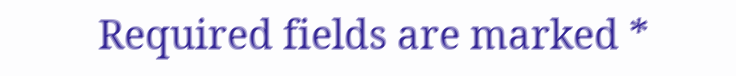Required fields are marked *